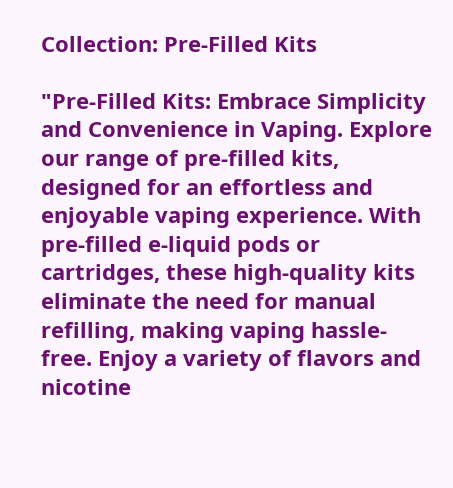Collection: Pre-Filled Kits

"Pre-Filled Kits: Embrace Simplicity and Convenience in Vaping. Explore our range of pre-filled kits, designed for an effortless and enjoyable vaping experience. With pre-filled e-liquid pods or cartridges, these high-quality kits eliminate the need for manual refilling, making vaping hassle-free. Enjoy a variety of flavors and nicotine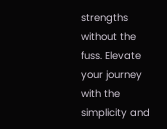strengths without the fuss. Elevate your journey with the simplicity and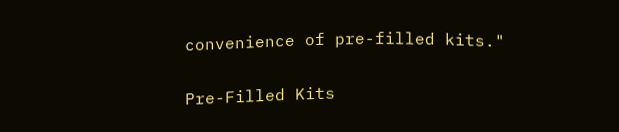convenience of pre-filled kits."

Pre-Filled Kits